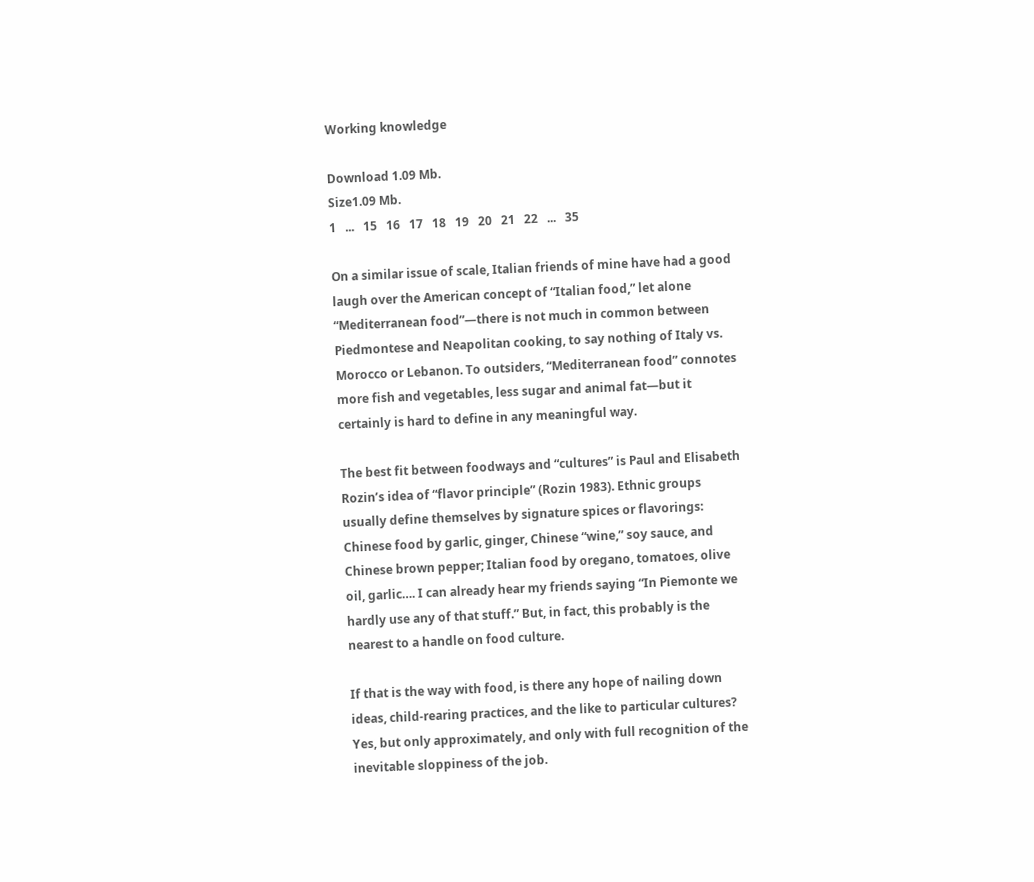Working knowledge

Download 1.09 Mb.
Size1.09 Mb.
1   ...   15   16   17   18   19   20   21   22   ...   35

On a similar issue of scale, Italian friends of mine have had a good laugh over the American concept of “Italian food,” let alone “Mediterranean food”—there is not much in common between Piedmontese and Neapolitan cooking, to say nothing of Italy vs. Morocco or Lebanon. To outsiders, “Mediterranean food” connotes more fish and vegetables, less sugar and animal fat—but it certainly is hard to define in any meaningful way.

The best fit between foodways and “cultures” is Paul and Elisabeth Rozin’s idea of “flavor principle” (Rozin 1983). Ethnic groups usually define themselves by signature spices or flavorings: Chinese food by garlic, ginger, Chinese “wine,” soy sauce, and Chinese brown pepper; Italian food by oregano, tomatoes, olive oil, garlic…. I can already hear my friends saying “In Piemonte we hardly use any of that stuff.” But, in fact, this probably is the nearest to a handle on food culture.

If that is the way with food, is there any hope of nailing down ideas, child-rearing practices, and the like to particular cultures? Yes, but only approximately, and only with full recognition of the inevitable sloppiness of the job.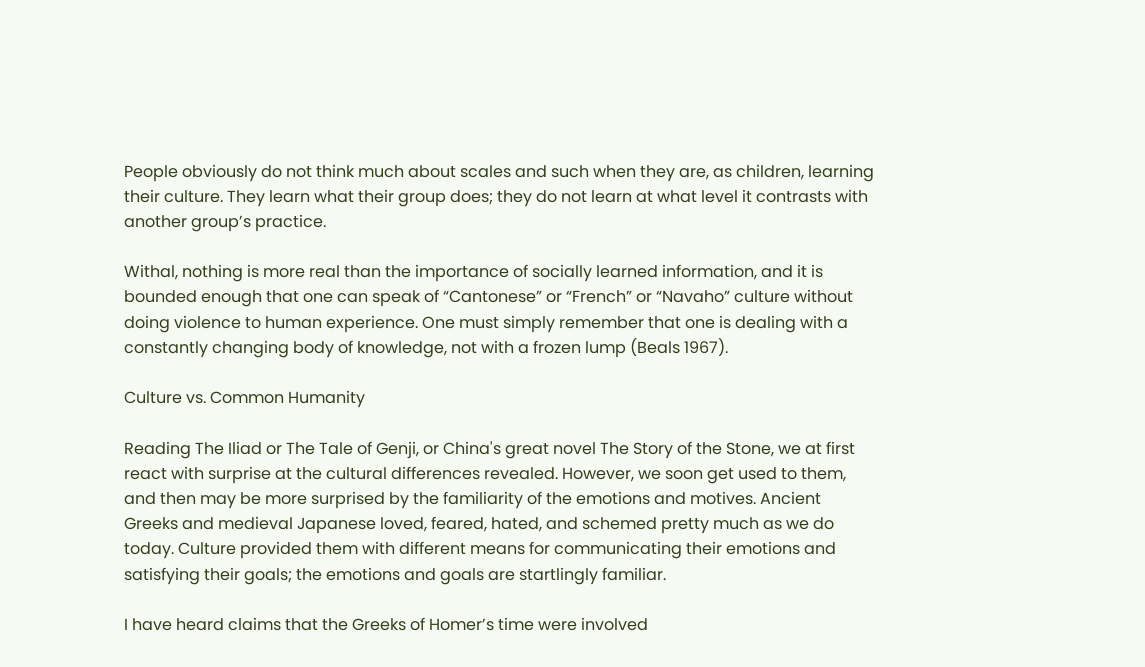People obviously do not think much about scales and such when they are, as children, learning their culture. They learn what their group does; they do not learn at what level it contrasts with another group’s practice.

Withal, nothing is more real than the importance of socially learned information, and it is bounded enough that one can speak of “Cantonese” or “French” or “Navaho” culture without doing violence to human experience. One must simply remember that one is dealing with a constantly changing body of knowledge, not with a frozen lump (Beals 1967).

Culture vs. Common Humanity

Reading The Iliad or The Tale of Genji, or China's great novel The Story of the Stone, we at first react with surprise at the cultural differences revealed. However, we soon get used to them, and then may be more surprised by the familiarity of the emotions and motives. Ancient Greeks and medieval Japanese loved, feared, hated, and schemed pretty much as we do today. Culture provided them with different means for communicating their emotions and satisfying their goals; the emotions and goals are startlingly familiar.

I have heard claims that the Greeks of Homer’s time were involved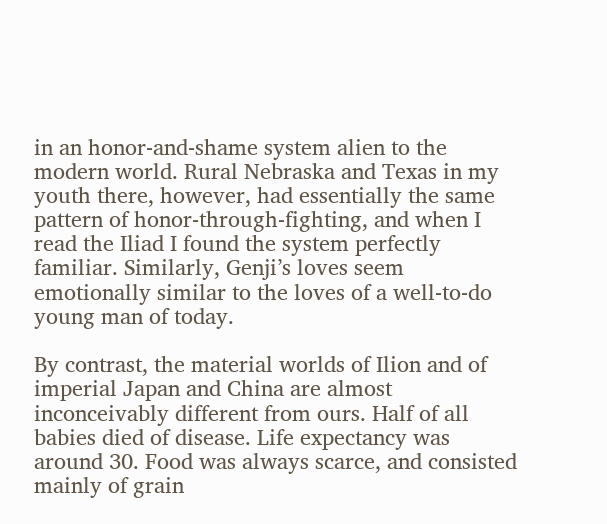in an honor-and-shame system alien to the modern world. Rural Nebraska and Texas in my youth there, however, had essentially the same pattern of honor-through-fighting, and when I read the Iliad I found the system perfectly familiar. Similarly, Genji’s loves seem emotionally similar to the loves of a well-to-do young man of today.

By contrast, the material worlds of Ilion and of imperial Japan and China are almost inconceivably different from ours. Half of all babies died of disease. Life expectancy was around 30. Food was always scarce, and consisted mainly of grain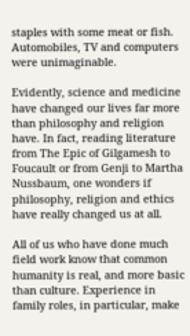staples with some meat or fish. Automobiles, TV and computers were unimaginable.

Evidently, science and medicine have changed our lives far more than philosophy and religion have. In fact, reading literature from The Epic of Gilgamesh to Foucault or from Genji to Martha Nussbaum, one wonders if philosophy, religion and ethics have really changed us at all.

All of us who have done much field work know that common humanity is real, and more basic than culture. Experience in family roles, in particular, make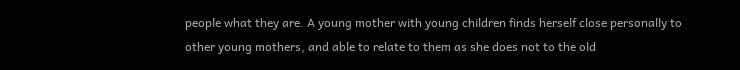people what they are. A young mother with young children finds herself close personally to other young mothers, and able to relate to them as she does not to the old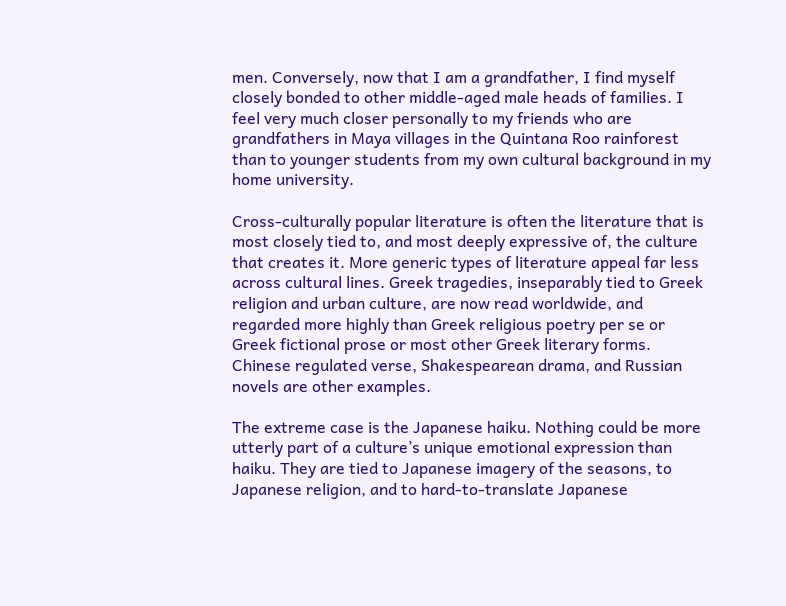men. Conversely, now that I am a grandfather, I find myself closely bonded to other middle-aged male heads of families. I feel very much closer personally to my friends who are grandfathers in Maya villages in the Quintana Roo rainforest than to younger students from my own cultural background in my home university.

Cross-culturally popular literature is often the literature that is most closely tied to, and most deeply expressive of, the culture that creates it. More generic types of literature appeal far less across cultural lines. Greek tragedies, inseparably tied to Greek religion and urban culture, are now read worldwide, and regarded more highly than Greek religious poetry per se or Greek fictional prose or most other Greek literary forms. Chinese regulated verse, Shakespearean drama, and Russian novels are other examples.

The extreme case is the Japanese haiku. Nothing could be more utterly part of a culture’s unique emotional expression than haiku. They are tied to Japanese imagery of the seasons, to Japanese religion, and to hard-to-translate Japanese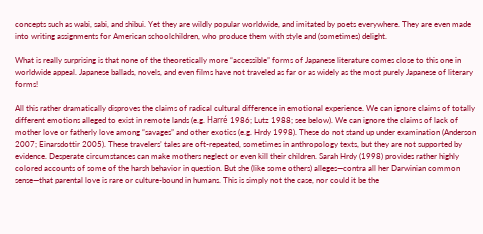concepts such as wabi, sabi, and shibui. Yet they are wildly popular worldwide, and imitated by poets everywhere. They are even made into writing assignments for American schoolchildren, who produce them with style and (sometimes) delight.

What is really surprising is that none of the theoretically more “accessible” forms of Japanese literature comes close to this one in worldwide appeal. Japanese ballads, novels, and even films have not traveled as far or as widely as the most purely Japanese of literary forms!

All this rather dramatically disproves the claims of radical cultural difference in emotional experience. We can ignore claims of totally different emotions alleged to exist in remote lands (e.g. Harré 1986; Lutz 1988; see below). We can ignore the claims of lack of mother love or fatherly love among “savages” and other exotics (e.g. Hrdy 1998). These do not stand up under examination (Anderson 2007; Einarsdottir 2005). These travelers’ tales are oft-repeated, sometimes in anthropology texts, but they are not supported by evidence. Desperate circumstances can make mothers neglect or even kill their children. Sarah Hrdy (1998) provides rather highly colored accounts of some of the harsh behavior in question. But she (like some others) alleges—contra all her Darwinian common sense—that parental love is rare or culture-bound in humans. This is simply not the case, nor could it be the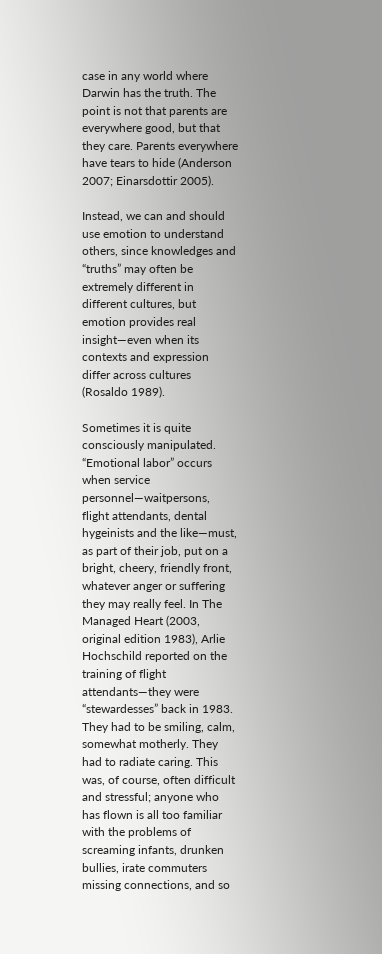case in any world where Darwin has the truth. The point is not that parents are everywhere good, but that they care. Parents everywhere have tears to hide (Anderson 2007; Einarsdottir 2005).

Instead, we can and should use emotion to understand others, since knowledges and “truths” may often be extremely different in different cultures, but emotion provides real insight—even when its contexts and expression differ across cultures (Rosaldo 1989).

Sometimes it is quite consciously manipulated. “Emotional labor” occurs when service personnel—waitpersons, flight attendants, dental hygeinists and the like—must, as part of their job, put on a bright, cheery, friendly front, whatever anger or suffering they may really feel. In The Managed Heart (2003, original edition 1983), Arlie Hochschild reported on the training of flight attendants—they were “stewardesses” back in 1983. They had to be smiling, calm, somewhat motherly. They had to radiate caring. This was, of course, often difficult and stressful; anyone who has flown is all too familiar with the problems of screaming infants, drunken bullies, irate commuters missing connections, and so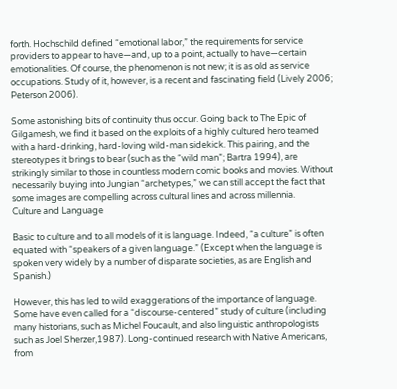forth. Hochschild defined “emotional labor,” the requirements for service providers to appear to have—and, up to a point, actually to have—certain emotionalities. Of course, the phenomenon is not new; it is as old as service occupations. Study of it, however, is a recent and fascinating field (Lively 2006; Peterson 2006).

Some astonishing bits of continuity thus occur. Going back to The Epic of Gilgamesh, we find it based on the exploits of a highly cultured hero teamed with a hard-drinking, hard-loving wild-man sidekick. This pairing, and the stereotypes it brings to bear (such as the “wild man”; Bartra 1994), are strikingly similar to those in countless modern comic books and movies. Without necessarily buying into Jungian “archetypes,” we can still accept the fact that some images are compelling across cultural lines and across millennia.
Culture and Language

Basic to culture and to all models of it is language. Indeed, “a culture” is often equated with “speakers of a given language.” (Except when the language is spoken very widely by a number of disparate societies, as are English and Spanish.)

However, this has led to wild exaggerations of the importance of language. Some have even called for a “discourse-centered” study of culture (including many historians, such as Michel Foucault, and also linguistic anthropologists such as Joel Sherzer,1987). Long-continued research with Native Americans, from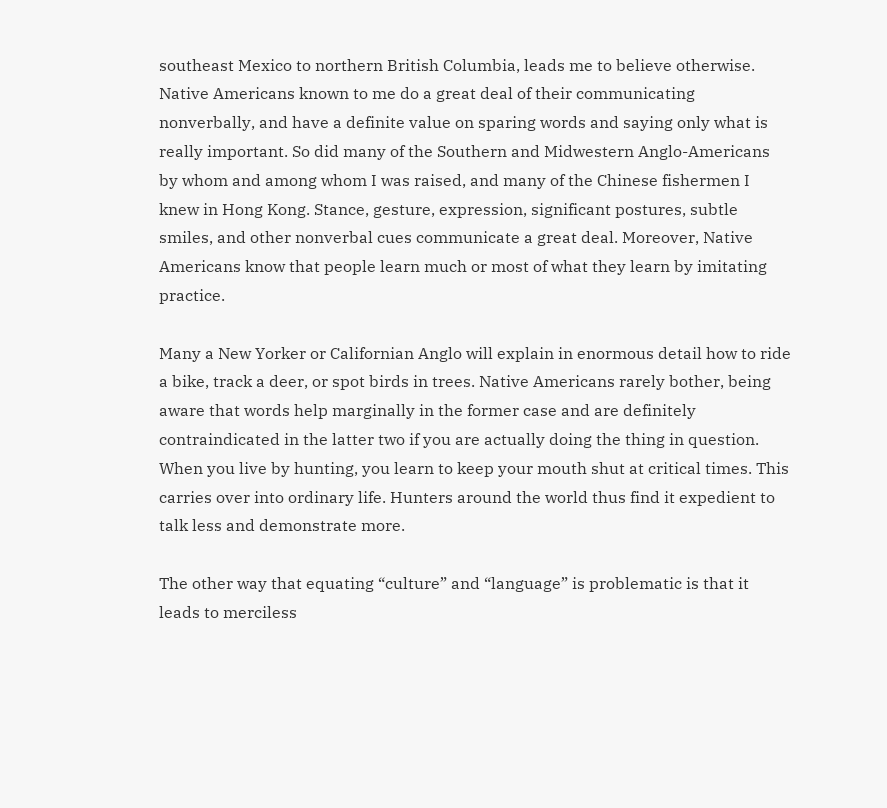southeast Mexico to northern British Columbia, leads me to believe otherwise. Native Americans known to me do a great deal of their communicating nonverbally, and have a definite value on sparing words and saying only what is really important. So did many of the Southern and Midwestern Anglo-Americans by whom and among whom I was raised, and many of the Chinese fishermen I knew in Hong Kong. Stance, gesture, expression, significant postures, subtle smiles, and other nonverbal cues communicate a great deal. Moreover, Native Americans know that people learn much or most of what they learn by imitating practice.

Many a New Yorker or Californian Anglo will explain in enormous detail how to ride a bike, track a deer, or spot birds in trees. Native Americans rarely bother, being aware that words help marginally in the former case and are definitely contraindicated in the latter two if you are actually doing the thing in question. When you live by hunting, you learn to keep your mouth shut at critical times. This carries over into ordinary life. Hunters around the world thus find it expedient to talk less and demonstrate more.

The other way that equating “culture” and “language” is problematic is that it leads to merciless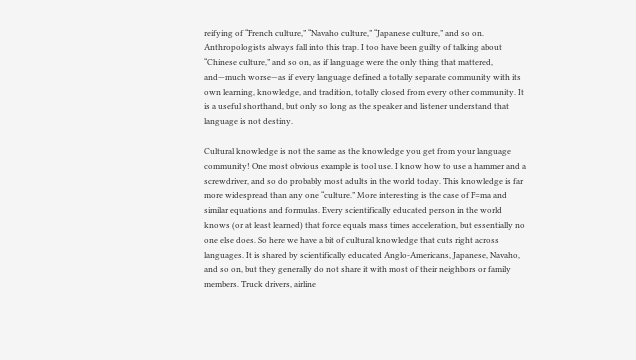reifying of “French culture,” “Navaho culture,” “Japanese culture,” and so on. Anthropologists always fall into this trap. I too have been guilty of talking about “Chinese culture,” and so on, as if language were the only thing that mattered, and—much worse—as if every language defined a totally separate community with its own learning, knowledge, and tradition, totally closed from every other community. It is a useful shorthand, but only so long as the speaker and listener understand that language is not destiny.

Cultural knowledge is not the same as the knowledge you get from your language community! One most obvious example is tool use. I know how to use a hammer and a screwdriver, and so do probably most adults in the world today. This knowledge is far more widespread than any one “culture.” More interesting is the case of F=ma and similar equations and formulas. Every scientifically educated person in the world knows (or at least learned) that force equals mass times acceleration, but essentially no one else does. So here we have a bit of cultural knowledge that cuts right across languages. It is shared by scientifically educated Anglo-Americans, Japanese, Navaho, and so on, but they generally do not share it with most of their neighbors or family members. Truck drivers, airline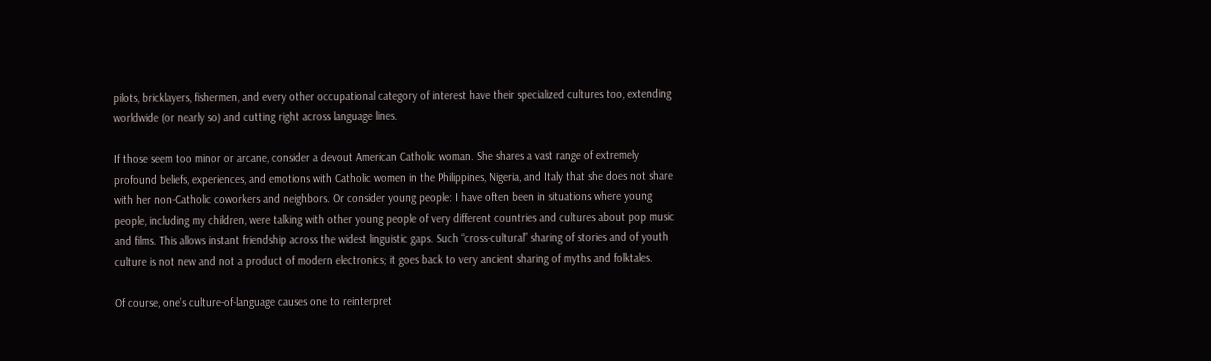pilots, bricklayers, fishermen, and every other occupational category of interest have their specialized cultures too, extending worldwide (or nearly so) and cutting right across language lines.

If those seem too minor or arcane, consider a devout American Catholic woman. She shares a vast range of extremely profound beliefs, experiences, and emotions with Catholic women in the Philippines, Nigeria, and Italy that she does not share with her non-Catholic coworkers and neighbors. Or consider young people: I have often been in situations where young people, including my children, were talking with other young people of very different countries and cultures about pop music and films. This allows instant friendship across the widest linguistic gaps. Such “cross-cultural” sharing of stories and of youth culture is not new and not a product of modern electronics; it goes back to very ancient sharing of myths and folktales.

Of course, one’s culture-of-language causes one to reinterpret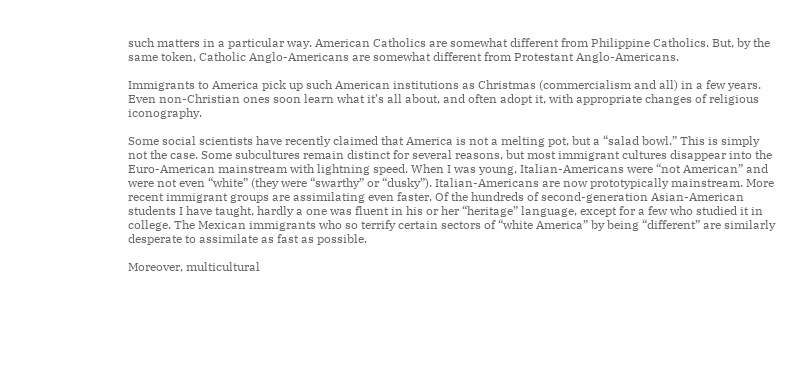such matters in a particular way. American Catholics are somewhat different from Philippine Catholics. But, by the same token, Catholic Anglo-Americans are somewhat different from Protestant Anglo-Americans.

Immigrants to America pick up such American institutions as Christmas (commercialism and all) in a few years. Even non-Christian ones soon learn what it’s all about, and often adopt it, with appropriate changes of religious iconography.

Some social scientists have recently claimed that America is not a melting pot, but a “salad bowl.” This is simply not the case. Some subcultures remain distinct for several reasons, but most immigrant cultures disappear into the Euro-American mainstream with lightning speed. When I was young, Italian-Americans were “not American” and were not even “white” (they were “swarthy” or “dusky”). Italian-Americans are now prototypically mainstream. More recent immigrant groups are assimilating even faster. Of the hundreds of second-generation Asian-American students I have taught, hardly a one was fluent in his or her “heritage” language, except for a few who studied it in college. The Mexican immigrants who so terrify certain sectors of “white America” by being “different” are similarly desperate to assimilate as fast as possible.

Moreover, multicultural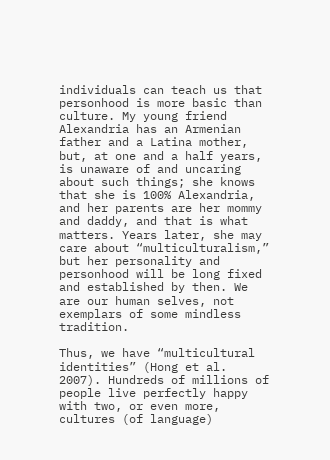individuals can teach us that personhood is more basic than culture. My young friend Alexandria has an Armenian father and a Latina mother, but, at one and a half years, is unaware of and uncaring about such things; she knows that she is 100% Alexandria, and her parents are her mommy and daddy, and that is what matters. Years later, she may care about “multiculturalism,” but her personality and personhood will be long fixed and established by then. We are our human selves, not exemplars of some mindless tradition.

Thus, we have “multicultural identities” (Hong et al. 2007). Hundreds of millions of people live perfectly happy with two, or even more, cultures (of language)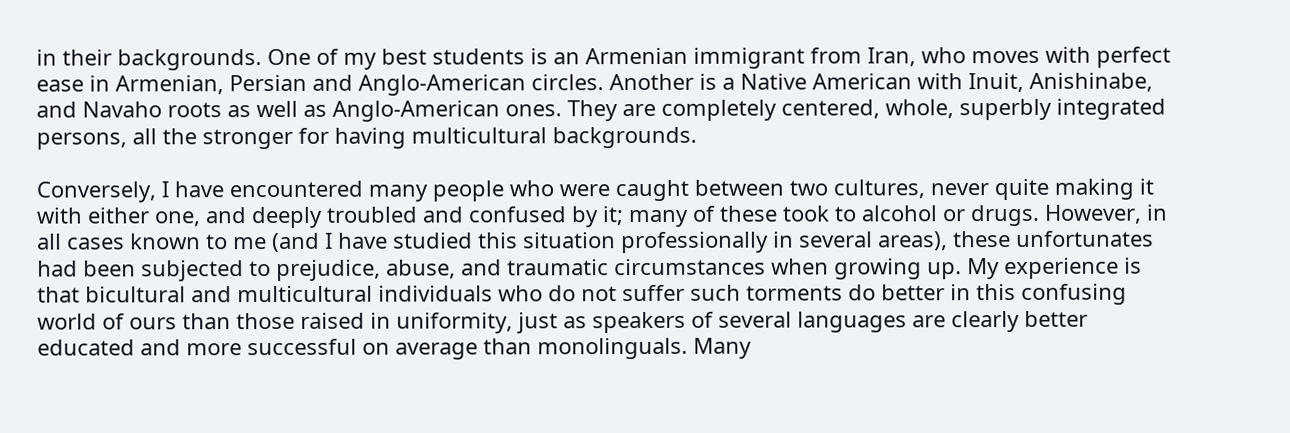in their backgrounds. One of my best students is an Armenian immigrant from Iran, who moves with perfect ease in Armenian, Persian and Anglo-American circles. Another is a Native American with Inuit, Anishinabe, and Navaho roots as well as Anglo-American ones. They are completely centered, whole, superbly integrated persons, all the stronger for having multicultural backgrounds.

Conversely, I have encountered many people who were caught between two cultures, never quite making it with either one, and deeply troubled and confused by it; many of these took to alcohol or drugs. However, in all cases known to me (and I have studied this situation professionally in several areas), these unfortunates had been subjected to prejudice, abuse, and traumatic circumstances when growing up. My experience is that bicultural and multicultural individuals who do not suffer such torments do better in this confusing world of ours than those raised in uniformity, just as speakers of several languages are clearly better educated and more successful on average than monolinguals. Many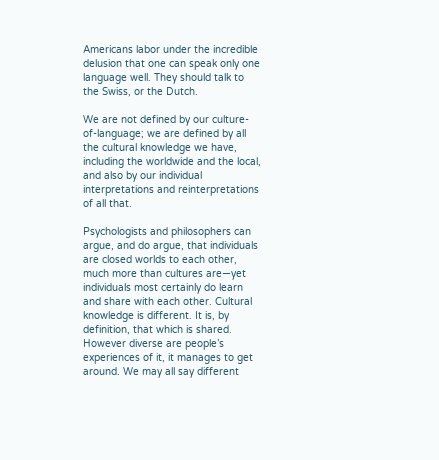Americans labor under the incredible delusion that one can speak only one language well. They should talk to the Swiss, or the Dutch.

We are not defined by our culture-of-language; we are defined by all the cultural knowledge we have, including the worldwide and the local, and also by our individual interpretations and reinterpretations of all that.

Psychologists and philosophers can argue, and do argue, that individuals are closed worlds to each other, much more than cultures are—yet individuals most certainly do learn and share with each other. Cultural knowledge is different. It is, by definition, that which is shared. However diverse are people’s experiences of it, it manages to get around. We may all say different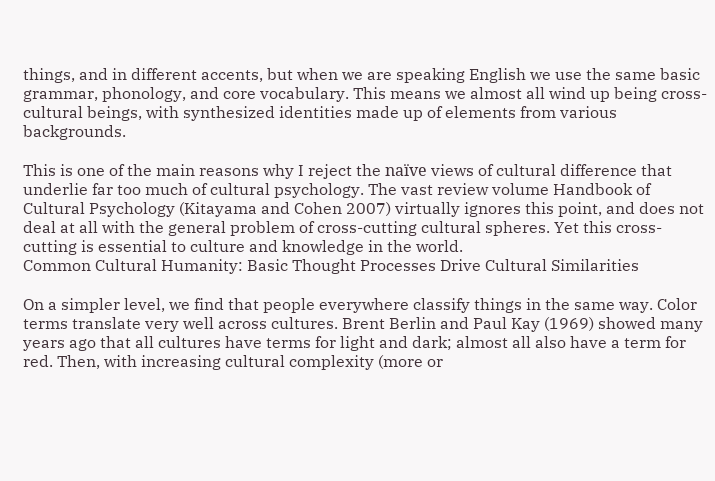things, and in different accents, but when we are speaking English we use the same basic grammar, phonology, and core vocabulary. This means we almost all wind up being cross-cultural beings, with synthesized identities made up of elements from various backgrounds.

This is one of the main reasons why I reject the naïve views of cultural difference that underlie far too much of cultural psychology. The vast review volume Handbook of Cultural Psychology (Kitayama and Cohen 2007) virtually ignores this point, and does not deal at all with the general problem of cross-cutting cultural spheres. Yet this cross-cutting is essential to culture and knowledge in the world.
Common Cultural Humanity: Basic Thought Processes Drive Cultural Similarities

On a simpler level, we find that people everywhere classify things in the same way. Color terms translate very well across cultures. Brent Berlin and Paul Kay (1969) showed many years ago that all cultures have terms for light and dark; almost all also have a term for red. Then, with increasing cultural complexity (more or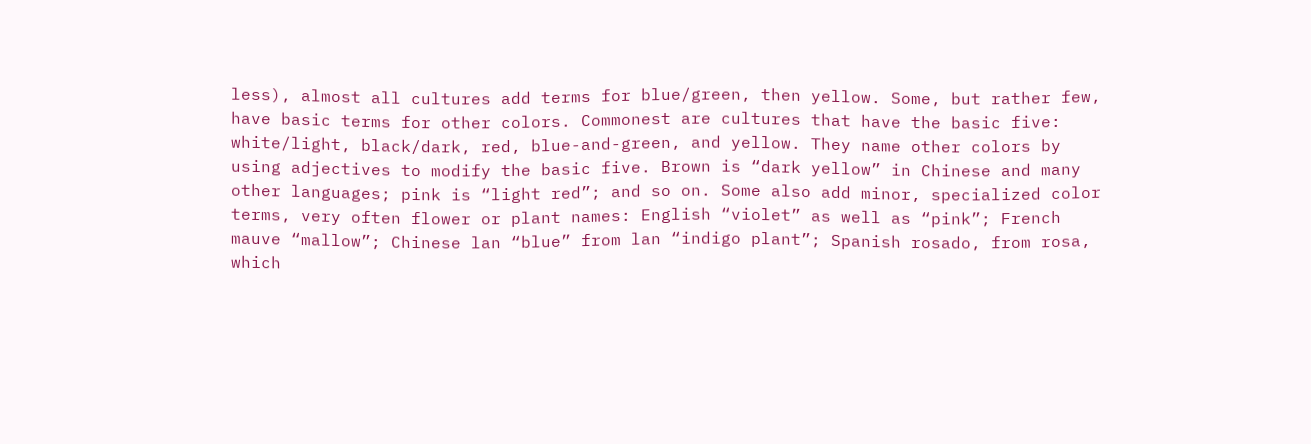less), almost all cultures add terms for blue/green, then yellow. Some, but rather few, have basic terms for other colors. Commonest are cultures that have the basic five: white/light, black/dark, red, blue-and-green, and yellow. They name other colors by using adjectives to modify the basic five. Brown is “dark yellow” in Chinese and many other languages; pink is “light red”; and so on. Some also add minor, specialized color terms, very often flower or plant names: English “violet” as well as “pink”; French mauve “mallow”; Chinese lan “blue” from lan “indigo plant”; Spanish rosado, from rosa, which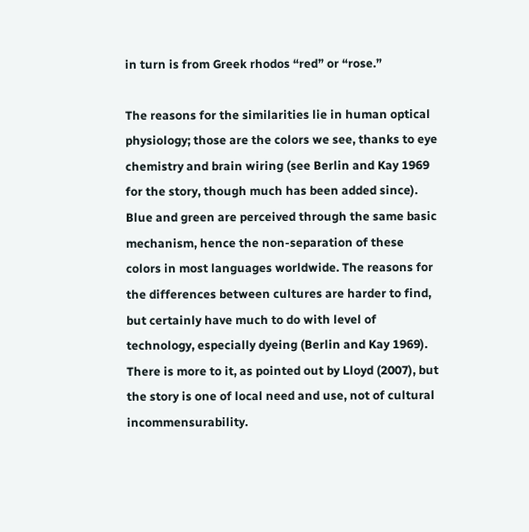in turn is from Greek rhodos “red” or “rose.”

The reasons for the similarities lie in human optical physiology; those are the colors we see, thanks to eye chemistry and brain wiring (see Berlin and Kay 1969 for the story, though much has been added since). Blue and green are perceived through the same basic mechanism, hence the non-separation of these colors in most languages worldwide. The reasons for the differences between cultures are harder to find, but certainly have much to do with level of technology, especially dyeing (Berlin and Kay 1969). There is more to it, as pointed out by Lloyd (2007), but the story is one of local need and use, not of cultural incommensurability.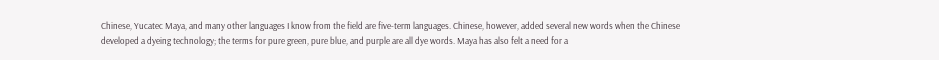Chinese, Yucatec Maya, and many other languages I know from the field are five-term languages. Chinese, however, added several new words when the Chinese developed a dyeing technology; the terms for pure green, pure blue, and purple are all dye words. Maya has also felt a need for a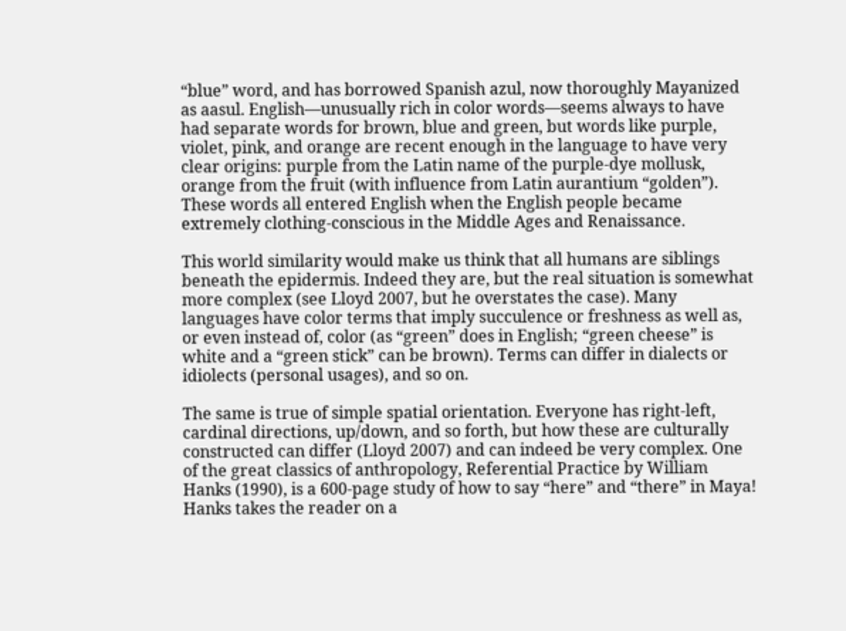“blue” word, and has borrowed Spanish azul, now thoroughly Mayanized as aasul. English—unusually rich in color words—seems always to have had separate words for brown, blue and green, but words like purple, violet, pink, and orange are recent enough in the language to have very clear origins: purple from the Latin name of the purple-dye mollusk, orange from the fruit (with influence from Latin aurantium “golden”). These words all entered English when the English people became extremely clothing-conscious in the Middle Ages and Renaissance.

This world similarity would make us think that all humans are siblings beneath the epidermis. Indeed they are, but the real situation is somewhat more complex (see Lloyd 2007, but he overstates the case). Many languages have color terms that imply succulence or freshness as well as, or even instead of, color (as “green” does in English; “green cheese” is white and a “green stick” can be brown). Terms can differ in dialects or idiolects (personal usages), and so on.

The same is true of simple spatial orientation. Everyone has right-left, cardinal directions, up/down, and so forth, but how these are culturally constructed can differ (Lloyd 2007) and can indeed be very complex. One of the great classics of anthropology, Referential Practice by William Hanks (1990), is a 600-page study of how to say “here” and “there” in Maya! Hanks takes the reader on a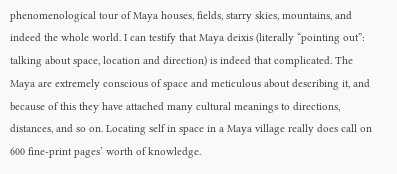phenomenological tour of Maya houses, fields, starry skies, mountains, and indeed the whole world. I can testify that Maya deixis (literally “pointing out”: talking about space, location and direction) is indeed that complicated. The Maya are extremely conscious of space and meticulous about describing it, and because of this they have attached many cultural meanings to directions, distances, and so on. Locating self in space in a Maya village really does call on 600 fine-print pages’ worth of knowledge.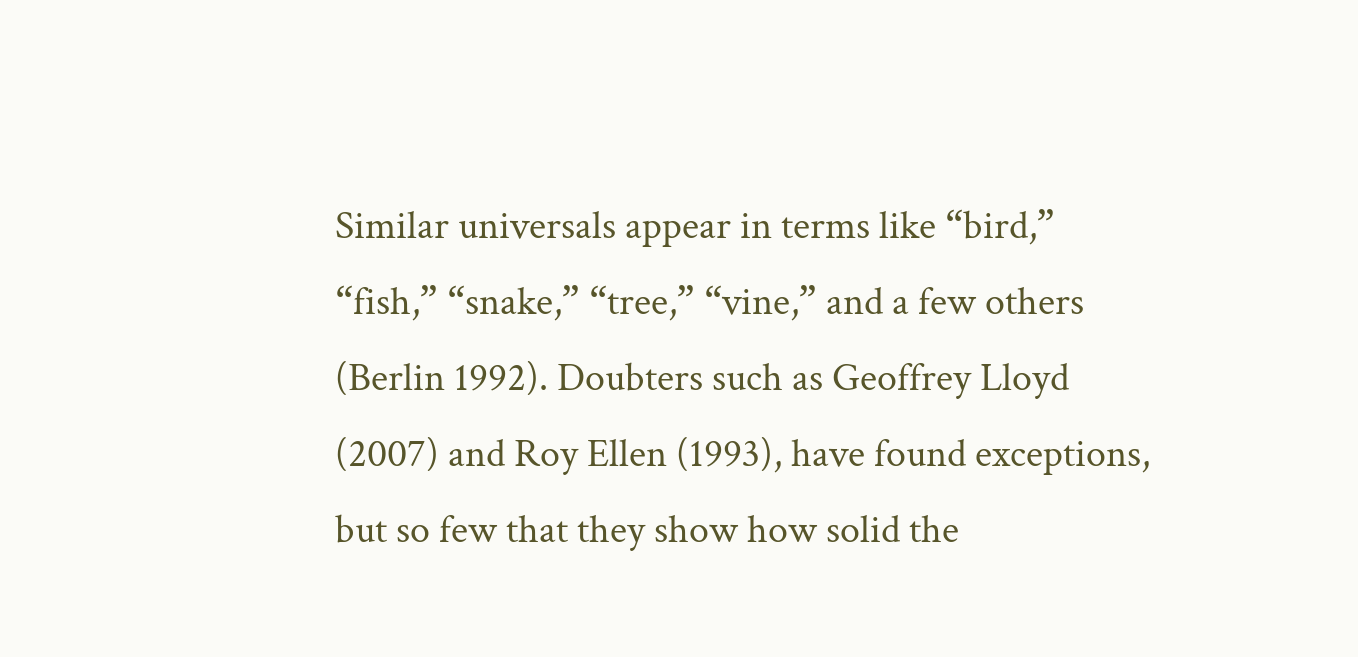Similar universals appear in terms like “bird,” “fish,” “snake,” “tree,” “vine,” and a few others (Berlin 1992). Doubters such as Geoffrey Lloyd (2007) and Roy Ellen (1993), have found exceptions, but so few that they show how solid the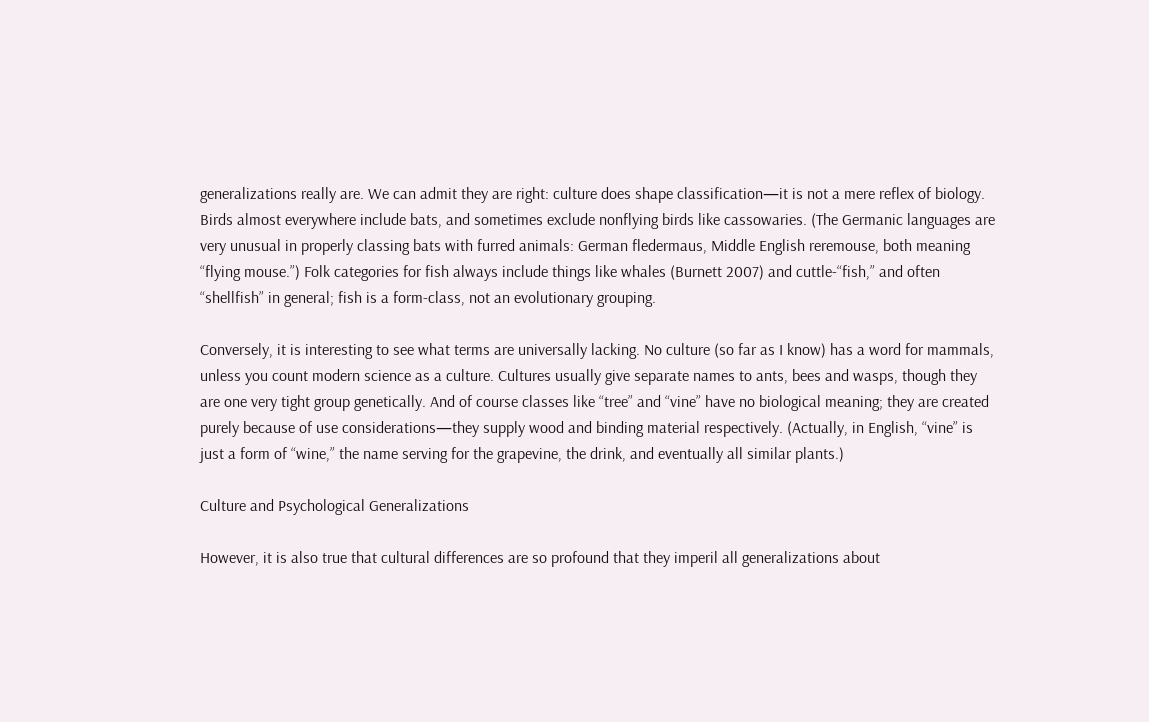generalizations really are. We can admit they are right: culture does shape classification—it is not a mere reflex of biology. Birds almost everywhere include bats, and sometimes exclude nonflying birds like cassowaries. (The Germanic languages are very unusual in properly classing bats with furred animals: German fledermaus, Middle English reremouse, both meaning “flying mouse.”) Folk categories for fish always include things like whales (Burnett 2007) and cuttle-“fish,” and often “shellfish” in general; fish is a form-class, not an evolutionary grouping.

Conversely, it is interesting to see what terms are universally lacking. No culture (so far as I know) has a word for mammals, unless you count modern science as a culture. Cultures usually give separate names to ants, bees and wasps, though they are one very tight group genetically. And of course classes like “tree” and “vine” have no biological meaning; they are created purely because of use considerations—they supply wood and binding material respectively. (Actually, in English, “vine” is just a form of “wine,” the name serving for the grapevine, the drink, and eventually all similar plants.)

Culture and Psychological Generalizations

However, it is also true that cultural differences are so profound that they imperil all generalizations about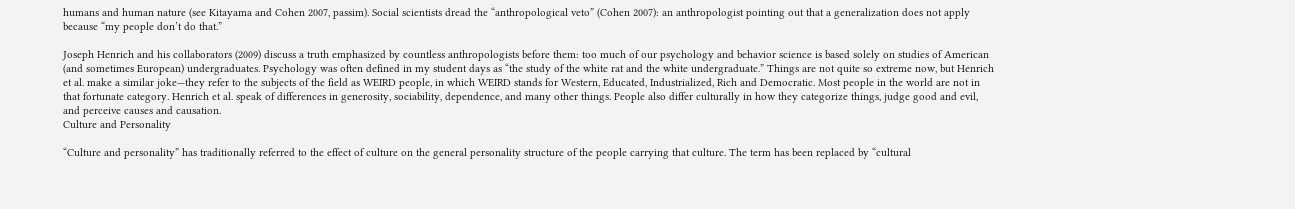humans and human nature (see Kitayama and Cohen 2007, passim). Social scientists dread the “anthropological veto” (Cohen 2007): an anthropologist pointing out that a generalization does not apply because “my people don’t do that.”

Joseph Henrich and his collaborators (2009) discuss a truth emphasized by countless anthropologists before them: too much of our psychology and behavior science is based solely on studies of American (and sometimes European) undergraduates. Psychology was often defined in my student days as “the study of the white rat and the white undergraduate.” Things are not quite so extreme now, but Henrich et al. make a similar joke—they refer to the subjects of the field as WEIRD people, in which WEIRD stands for Western, Educated, Industrialized, Rich and Democratic. Most people in the world are not in that fortunate category. Henrich et al. speak of differences in generosity, sociability, dependence, and many other things. People also differ culturally in how they categorize things, judge good and evil, and perceive causes and causation.
Culture and Personality

“Culture and personality” has traditionally referred to the effect of culture on the general personality structure of the people carrying that culture. The term has been replaced by “cultural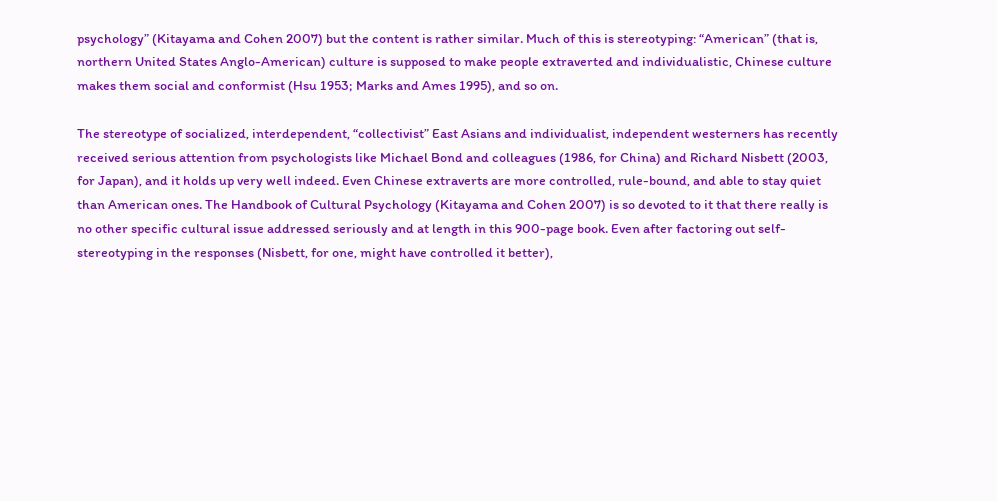psychology” (Kitayama and Cohen 2007) but the content is rather similar. Much of this is stereotyping: “American” (that is, northern United States Anglo-American) culture is supposed to make people extraverted and individualistic, Chinese culture makes them social and conformist (Hsu 1953; Marks and Ames 1995), and so on.

The stereotype of socialized, interdependent, “collectivist” East Asians and individualist, independent westerners has recently received serious attention from psychologists like Michael Bond and colleagues (1986, for China) and Richard Nisbett (2003, for Japan), and it holds up very well indeed. Even Chinese extraverts are more controlled, rule-bound, and able to stay quiet than American ones. The Handbook of Cultural Psychology (Kitayama and Cohen 2007) is so devoted to it that there really is no other specific cultural issue addressed seriously and at length in this 900-page book. Even after factoring out self-stereotyping in the responses (Nisbett, for one, might have controlled it better),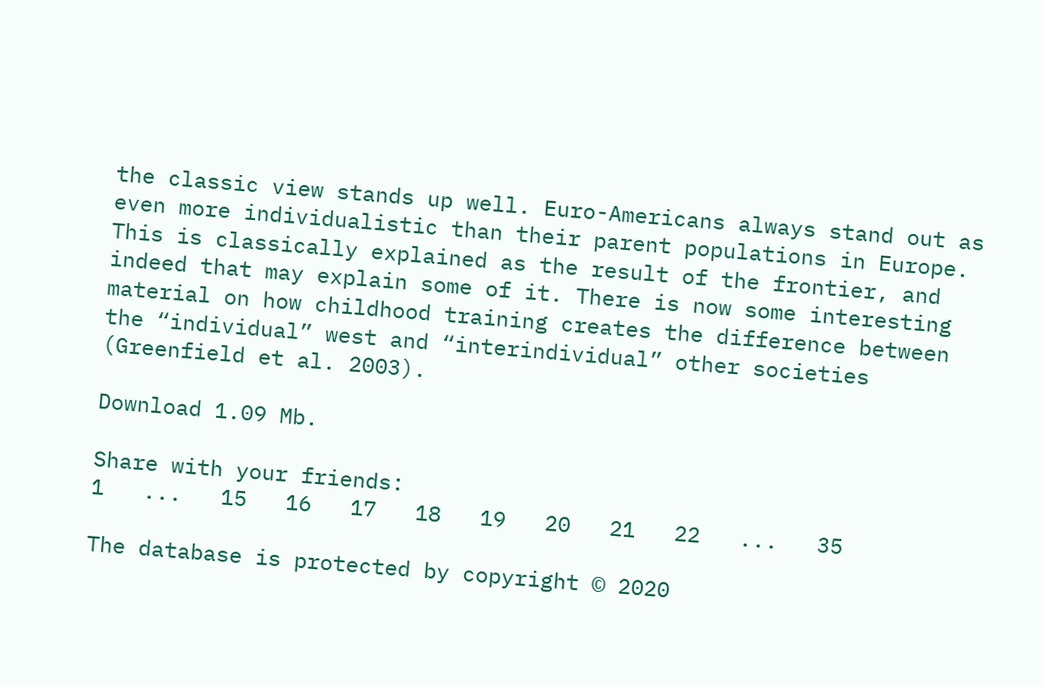the classic view stands up well. Euro-Americans always stand out as even more individualistic than their parent populations in Europe. This is classically explained as the result of the frontier, and indeed that may explain some of it. There is now some interesting material on how childhood training creates the difference between the “individual” west and “interindividual” other societies (Greenfield et al. 2003).

Download 1.09 Mb.

Share with your friends:
1   ...   15   16   17   18   19   20   21   22   ...   35

The database is protected by copyright © 2020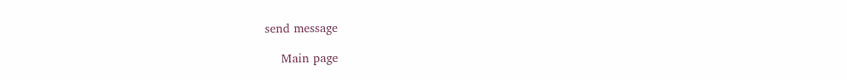send message

    Main page